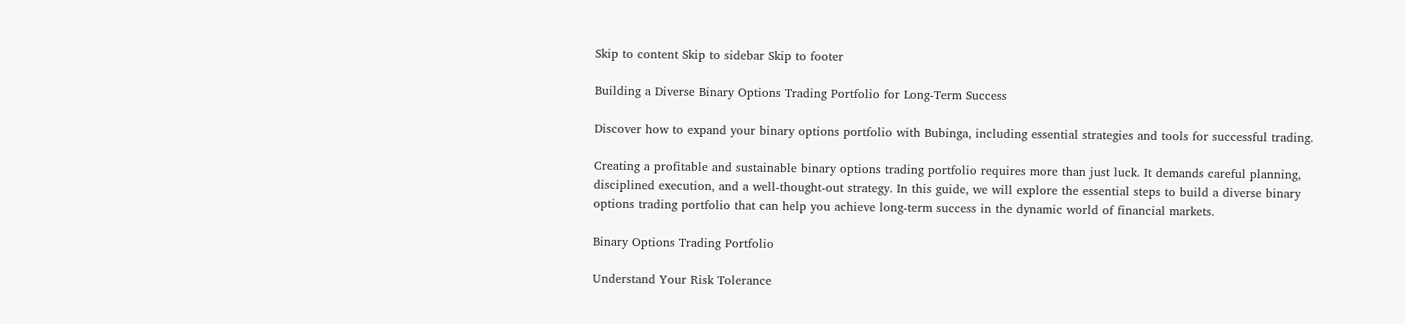Skip to content Skip to sidebar Skip to footer

Building a Diverse Binary Options Trading Portfolio for Long-Term Success

Discover how to expand your binary options portfolio with Bubinga, including essential strategies and tools for successful trading.

Creating a profitable and sustainable binary options trading portfolio requires more than just luck. It demands careful planning, disciplined execution, and a well-thought-out strategy. In this guide, we will explore the essential steps to build a diverse binary options trading portfolio that can help you achieve long-term success in the dynamic world of financial markets.

Binary Options Trading Portfolio

Understand Your Risk Tolerance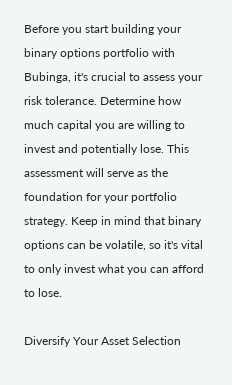Before you start building your binary options portfolio with Bubinga, it's crucial to assess your risk tolerance. Determine how much capital you are willing to invest and potentially lose. This assessment will serve as the foundation for your portfolio strategy. Keep in mind that binary options can be volatile, so it's vital to only invest what you can afford to lose.

Diversify Your Asset Selection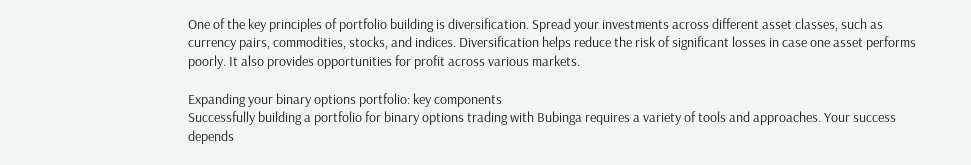One of the key principles of portfolio building is diversification. Spread your investments across different asset classes, such as currency pairs, commodities, stocks, and indices. Diversification helps reduce the risk of significant losses in case one asset performs poorly. It also provides opportunities for profit across various markets.

Expanding your binary options portfolio: key components
Successfully building a portfolio for binary options trading with Bubinga requires a variety of tools and approaches. Your success depends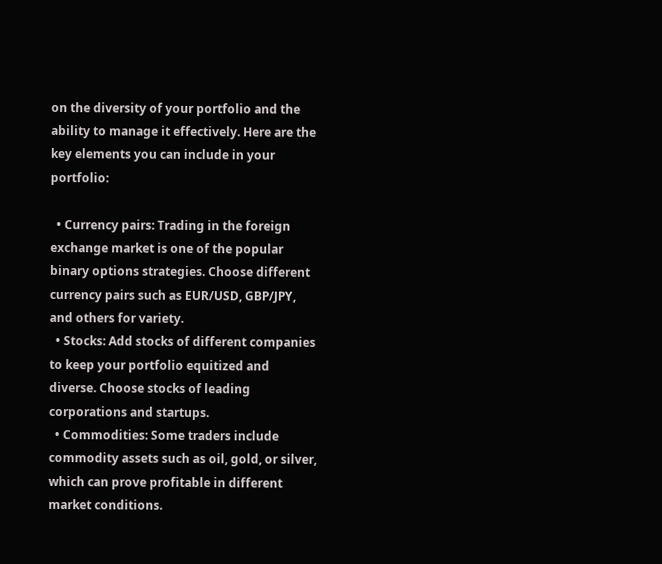on the diversity of your portfolio and the ability to manage it effectively. Here are the key elements you can include in your portfolio:

  • Currency pairs: Trading in the foreign exchange market is one of the popular binary options strategies. Choose different currency pairs such as EUR/USD, GBP/JPY, and others for variety.
  • Stocks: Add stocks of different companies to keep your portfolio equitized and diverse. Choose stocks of leading corporations and startups.
  • Commodities: Some traders include commodity assets such as oil, gold, or silver, which can prove profitable in different market conditions.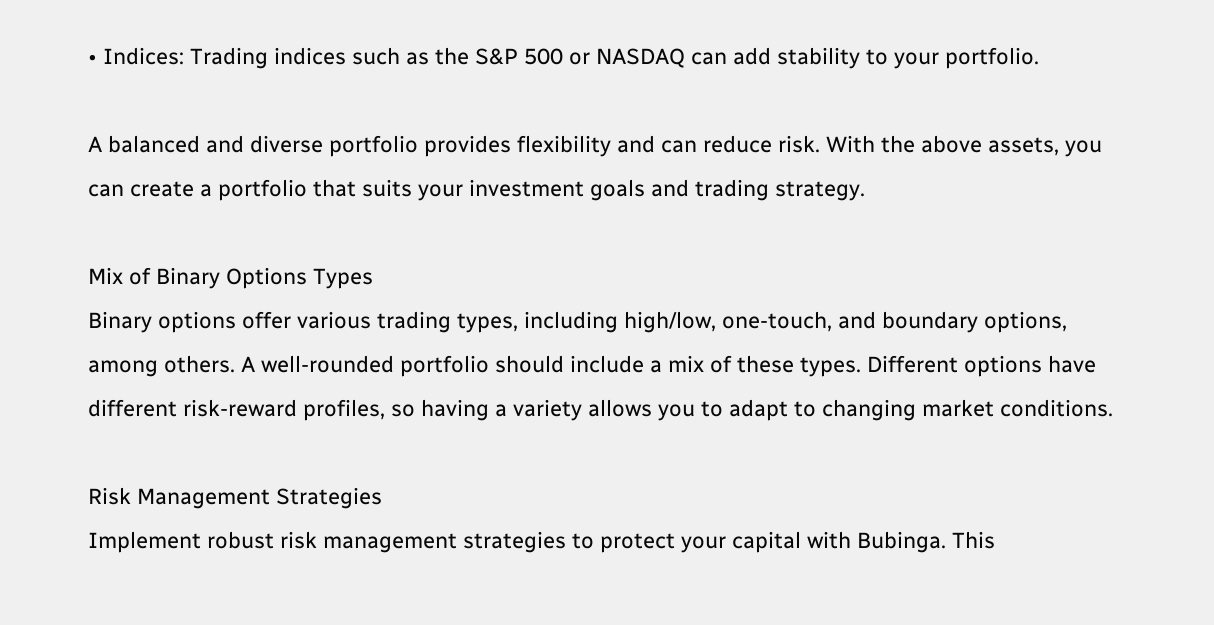• Indices: Trading indices such as the S&P 500 or NASDAQ can add stability to your portfolio.

A balanced and diverse portfolio provides flexibility and can reduce risk. With the above assets, you can create a portfolio that suits your investment goals and trading strategy.

Mix of Binary Options Types
Binary options offer various trading types, including high/low, one-touch, and boundary options, among others. A well-rounded portfolio should include a mix of these types. Different options have different risk-reward profiles, so having a variety allows you to adapt to changing market conditions.

Risk Management Strategies
Implement robust risk management strategies to protect your capital with Bubinga. This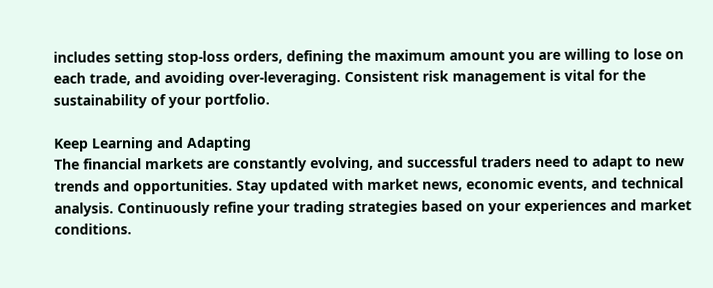includes setting stop-loss orders, defining the maximum amount you are willing to lose on each trade, and avoiding over-leveraging. Consistent risk management is vital for the sustainability of your portfolio.

Keep Learning and Adapting
The financial markets are constantly evolving, and successful traders need to adapt to new trends and opportunities. Stay updated with market news, economic events, and technical analysis. Continuously refine your trading strategies based on your experiences and market conditions.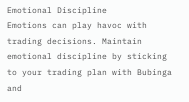Emotional Discipline
Emotions can play havoc with trading decisions. Maintain emotional discipline by sticking to your trading plan with Bubinga and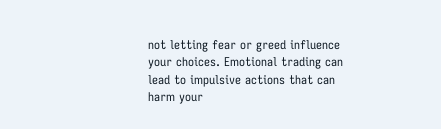not letting fear or greed influence your choices. Emotional trading can lead to impulsive actions that can harm your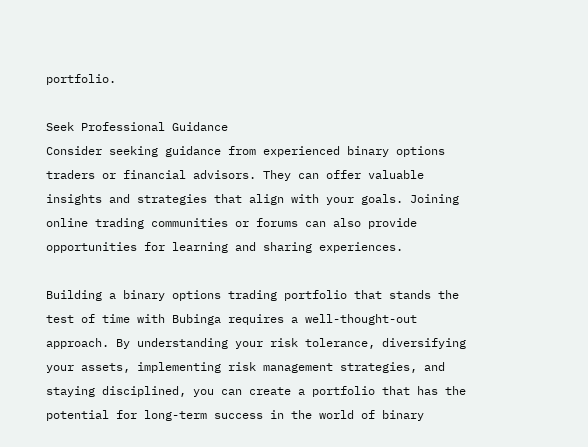portfolio.

Seek Professional Guidance
Consider seeking guidance from experienced binary options traders or financial advisors. They can offer valuable insights and strategies that align with your goals. Joining online trading communities or forums can also provide opportunities for learning and sharing experiences.

Building a binary options trading portfolio that stands the test of time with Bubinga requires a well-thought-out approach. By understanding your risk tolerance, diversifying your assets, implementing risk management strategies, and staying disciplined, you can create a portfolio that has the potential for long-term success in the world of binary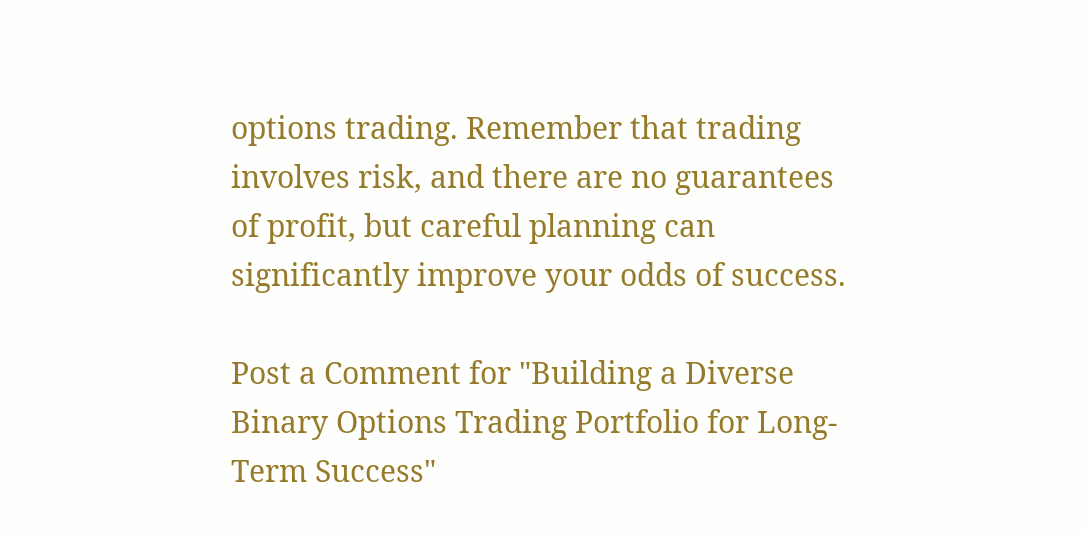options trading. Remember that trading involves risk, and there are no guarantees of profit, but careful planning can significantly improve your odds of success.

Post a Comment for "Building a Diverse Binary Options Trading Portfolio for Long-Term Success"